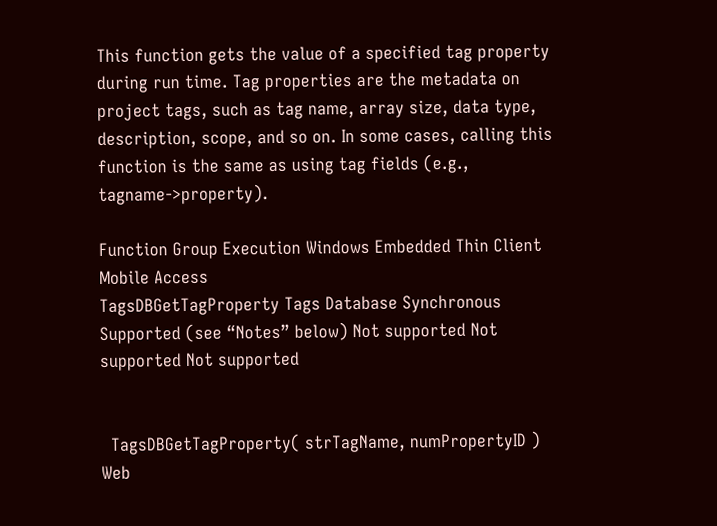This function gets the value of a specified tag property during run time. Tag properties are the metadata on project tags, such as tag name, array size, data type, description, scope, and so on. In some cases, calling this function is the same as using tag fields (e.g., tagname->property).

Function Group Execution Windows Embedded Thin Client Mobile Access
TagsDBGetTagProperty Tags Database Synchronous Supported (see “Notes” below) Not supported Not supported Not supported


  TagsDBGetTagProperty( strTagName, numPropertyID )
Web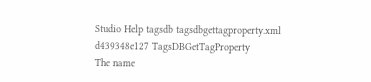Studio Help tagsdb tagsdbgettagproperty.xml d439348e127 TagsDBGetTagProperty
The name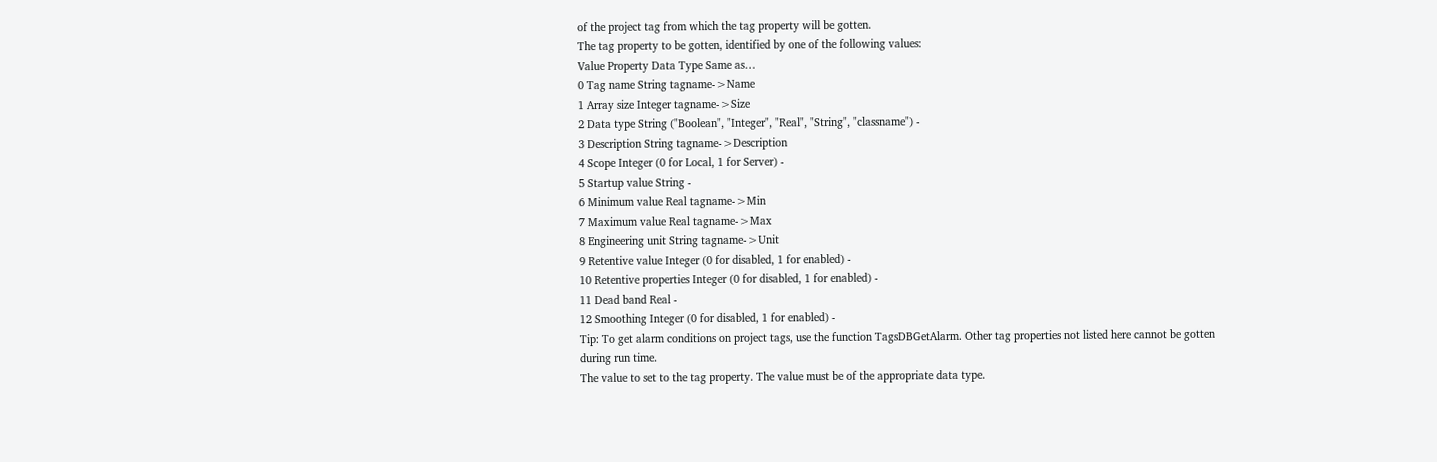of the project tag from which the tag property will be gotten.
The tag property to be gotten, identified by one of the following values:
Value Property Data Type Same as…
0 Tag name String tagname->Name
1 Array size Integer tagname->Size
2 Data type String ("Boolean", "Integer", "Real", "String", "classname") -
3 Description String tagname->Description
4 Scope Integer (0 for Local, 1 for Server) -
5 Startup value String -
6 Minimum value Real tagname->Min
7 Maximum value Real tagname->Max
8 Engineering unit String tagname->Unit
9 Retentive value Integer (0 for disabled, 1 for enabled) -
10 Retentive properties Integer (0 for disabled, 1 for enabled) -
11 Dead band Real -
12 Smoothing Integer (0 for disabled, 1 for enabled) -
Tip: To get alarm conditions on project tags, use the function TagsDBGetAlarm. Other tag properties not listed here cannot be gotten during run time.
The value to set to the tag property. The value must be of the appropriate data type.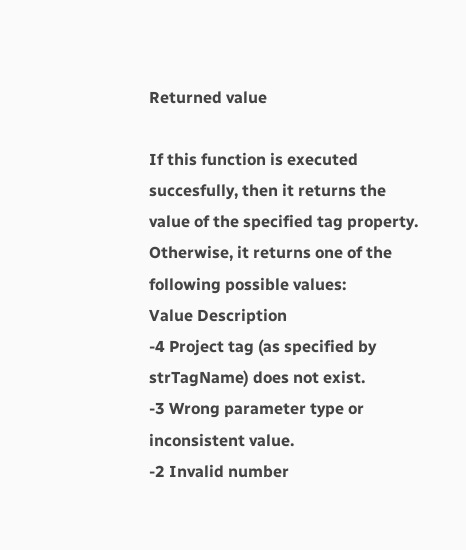Returned value

If this function is executed succesfully, then it returns the value of the specified tag property. Otherwise, it returns one of the following possible values:
Value Description
-4 Project tag (as specified by strTagName) does not exist.
-3 Wrong parameter type or inconsistent value.
-2 Invalid number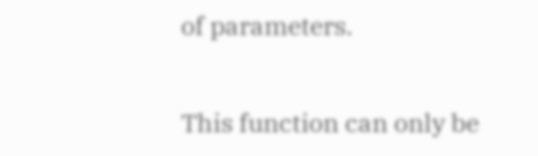of parameters.


This function can only be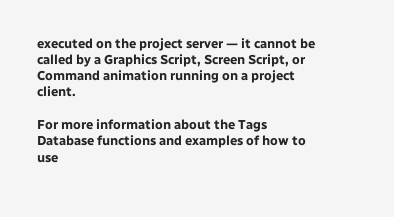executed on the project server — it cannot be called by a Graphics Script, Screen Script, or Command animation running on a project client.

For more information about the Tags Database functions and examples of how to use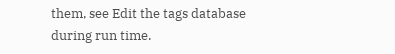them, see Edit the tags database during run time.